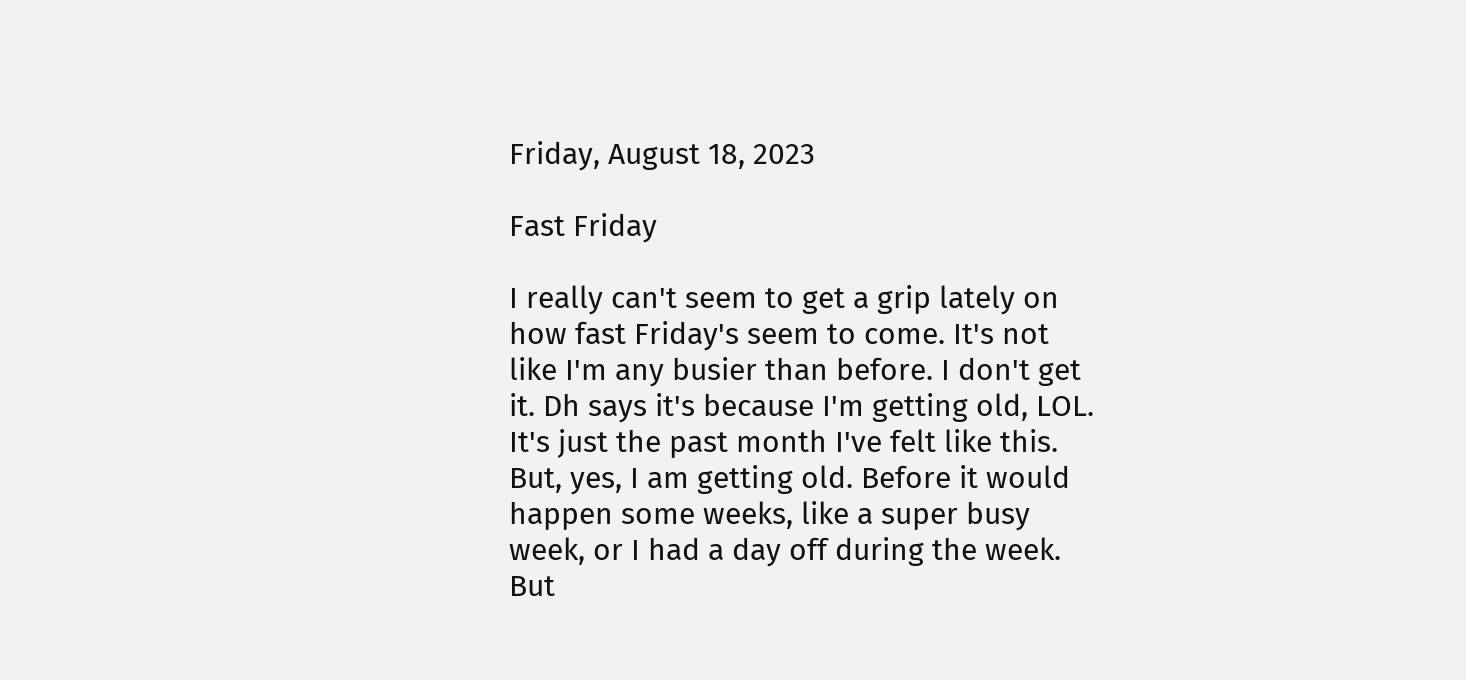Friday, August 18, 2023

Fast Friday

I really can't seem to get a grip lately on how fast Friday's seem to come. It's not like I'm any busier than before. I don't get it. Dh says it's because I'm getting old, LOL. It's just the past month I've felt like this. But, yes, I am getting old. Before it would happen some weeks, like a super busy week, or I had a day off during the week. But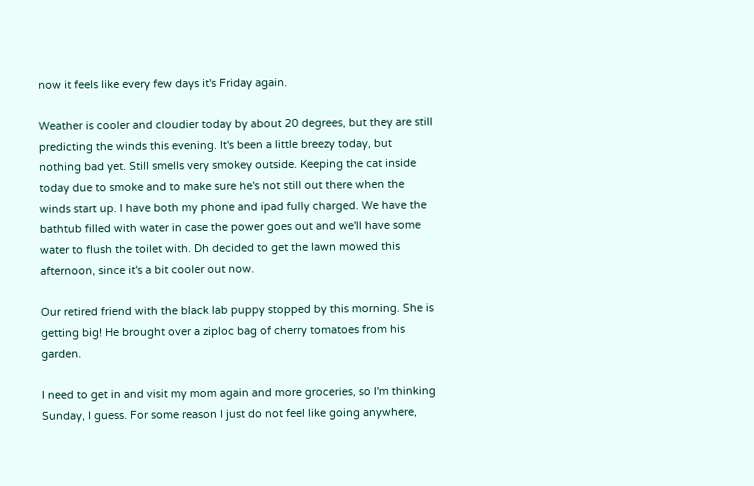now it feels like every few days it's Friday again.

Weather is cooler and cloudier today by about 20 degrees, but they are still predicting the winds this evening. It's been a little breezy today, but nothing bad yet. Still smells very smokey outside. Keeping the cat inside today due to smoke and to make sure he's not still out there when the winds start up. I have both my phone and ipad fully charged. We have the bathtub filled with water in case the power goes out and we'll have some water to flush the toilet with. Dh decided to get the lawn mowed this afternoon, since it's a bit cooler out now.

Our retired friend with the black lab puppy stopped by this morning. She is getting big! He brought over a ziploc bag of cherry tomatoes from his garden.

I need to get in and visit my mom again and more groceries, so I'm thinking Sunday, I guess. For some reason I just do not feel like going anywhere,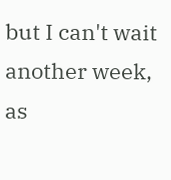but I can't wait another week, as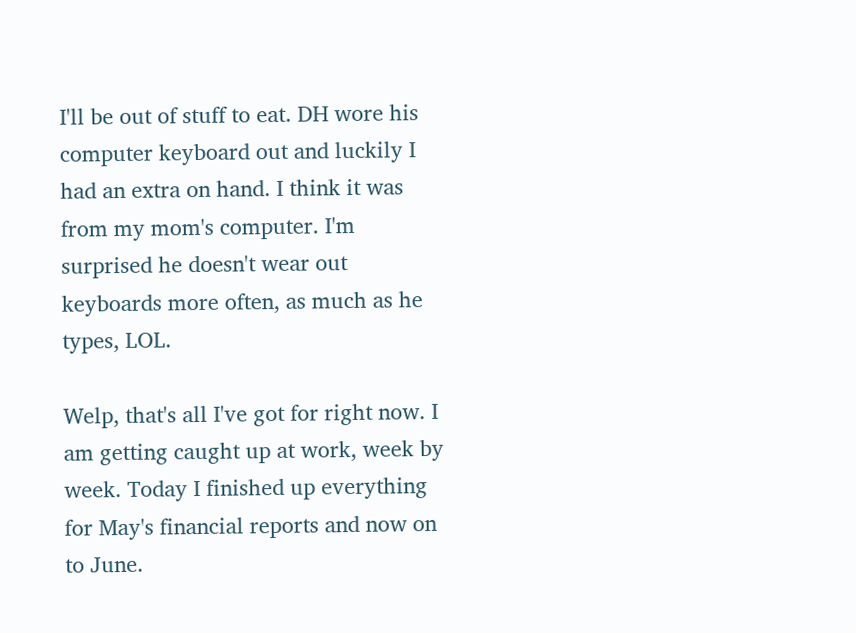I'll be out of stuff to eat. DH wore his computer keyboard out and luckily I had an extra on hand. I think it was from my mom's computer. I'm surprised he doesn't wear out keyboards more often, as much as he types, LOL.

Welp, that's all I've got for right now. I am getting caught up at work, week by week. Today I finished up everything for May's financial reports and now on to June.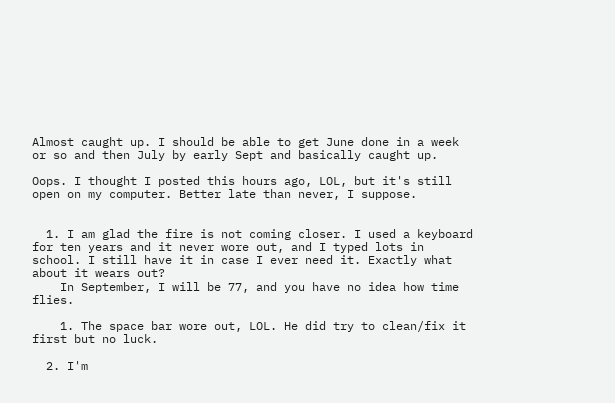Almost caught up. I should be able to get June done in a week or so and then July by early Sept and basically caught up.

Oops. I thought I posted this hours ago, LOL, but it's still open on my computer. Better late than never, I suppose.


  1. I am glad the fire is not coming closer. I used a keyboard for ten years and it never wore out, and I typed lots in school. I still have it in case I ever need it. Exactly what about it wears out?
    In September, I will be 77, and you have no idea how time flies.

    1. The space bar wore out, LOL. He did try to clean/fix it first but no luck.

  2. I'm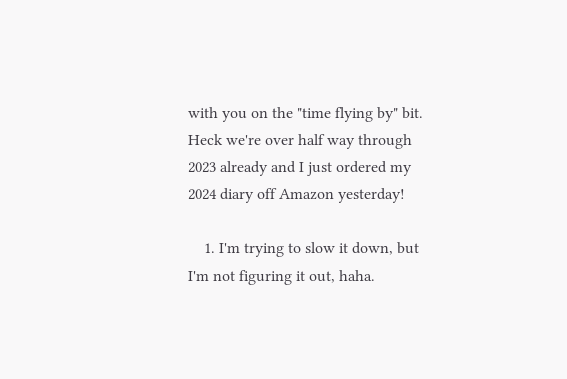with you on the "time flying by" bit. Heck we're over half way through 2023 already and I just ordered my 2024 diary off Amazon yesterday!

    1. I'm trying to slow it down, but I'm not figuring it out, haha.